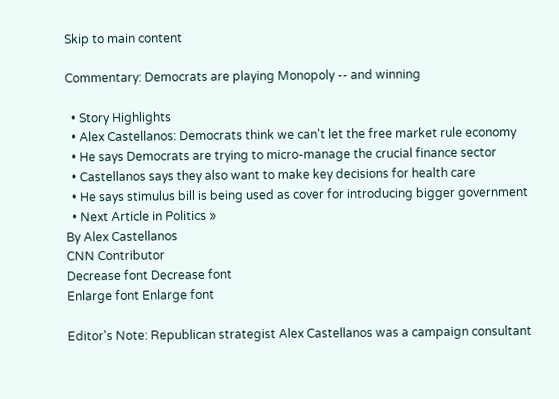Skip to main content

Commentary: Democrats are playing Monopoly -- and winning

  • Story Highlights
  • Alex Castellanos: Democrats think we can't let the free market rule economy
  • He says Democrats are trying to micro-manage the crucial finance sector
  • Castellanos says they also want to make key decisions for health care
  • He says stimulus bill is being used as cover for introducing bigger government
  • Next Article in Politics »
By Alex Castellanos
CNN Contributor
Decrease font Decrease font
Enlarge font Enlarge font

Editor's Note: Republican strategist Alex Castellanos was a campaign consultant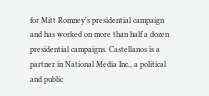for Mitt Romney's presidential campaign and has worked on more than half a dozen presidential campaigns. Castellanos is a partner in National Media Inc., a political and public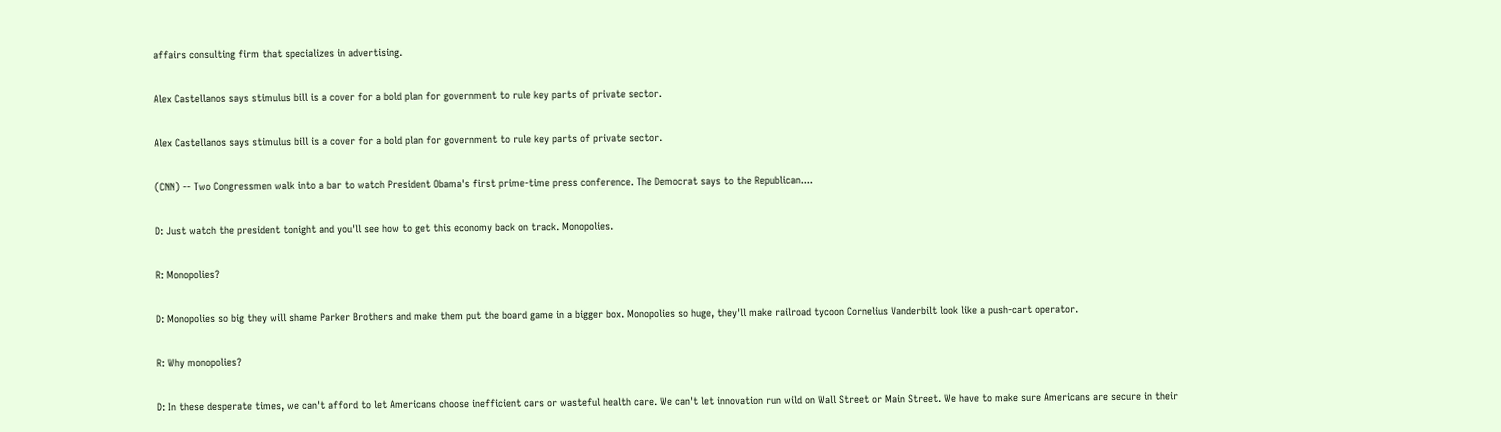affairs consulting firm that specializes in advertising.

Alex Castellanos says stimulus bill is a cover for a bold plan for government to rule key parts of private sector.

Alex Castellanos says stimulus bill is a cover for a bold plan for government to rule key parts of private sector.

(CNN) -- Two Congressmen walk into a bar to watch President Obama's first prime-time press conference. The Democrat says to the Republican....

D: Just watch the president tonight and you'll see how to get this economy back on track. Monopolies.

R: Monopolies?

D: Monopolies so big they will shame Parker Brothers and make them put the board game in a bigger box. Monopolies so huge, they'll make railroad tycoon Cornelius Vanderbilt look like a push-cart operator.

R: Why monopolies?

D: In these desperate times, we can't afford to let Americans choose inefficient cars or wasteful health care. We can't let innovation run wild on Wall Street or Main Street. We have to make sure Americans are secure in their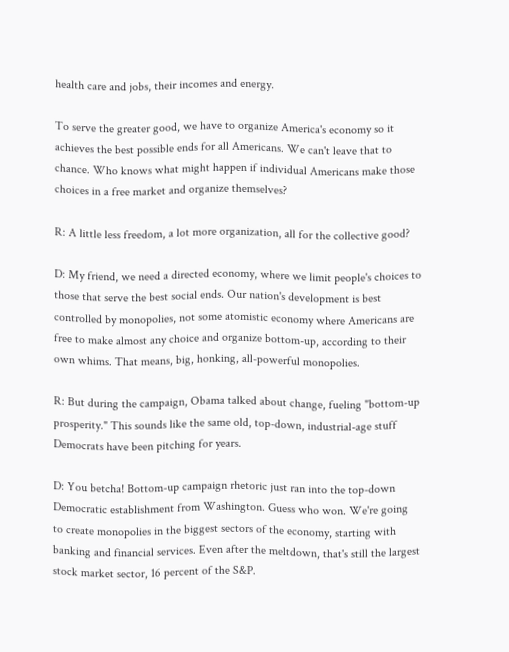health care and jobs, their incomes and energy.

To serve the greater good, we have to organize America's economy so it achieves the best possible ends for all Americans. We can't leave that to chance. Who knows what might happen if individual Americans make those choices in a free market and organize themselves?

R: A little less freedom, a lot more organization, all for the collective good?

D: My friend, we need a directed economy, where we limit people's choices to those that serve the best social ends. Our nation's development is best controlled by monopolies, not some atomistic economy where Americans are free to make almost any choice and organize bottom-up, according to their own whims. That means, big, honking, all-powerful monopolies.

R: But during the campaign, Obama talked about change, fueling "bottom-up prosperity." This sounds like the same old, top-down, industrial-age stuff Democrats have been pitching for years.

D: You betcha! Bottom-up campaign rhetoric just ran into the top-down Democratic establishment from Washington. Guess who won. We're going to create monopolies in the biggest sectors of the economy, starting with banking and financial services. Even after the meltdown, that's still the largest stock market sector, 16 percent of the S&P.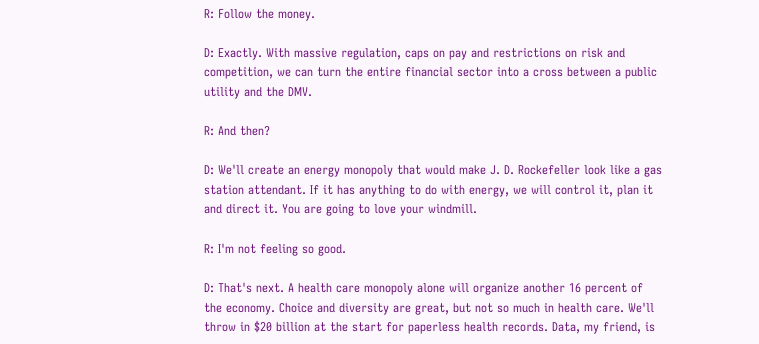R: Follow the money.

D: Exactly. With massive regulation, caps on pay and restrictions on risk and competition, we can turn the entire financial sector into a cross between a public utility and the DMV.

R: And then?

D: We'll create an energy monopoly that would make J. D. Rockefeller look like a gas station attendant. If it has anything to do with energy, we will control it, plan it and direct it. You are going to love your windmill.

R: I'm not feeling so good.

D: That's next. A health care monopoly alone will organize another 16 percent of the economy. Choice and diversity are great, but not so much in health care. We'll throw in $20 billion at the start for paperless health records. Data, my friend, is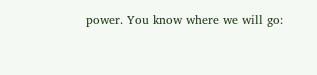power. You know where we will go: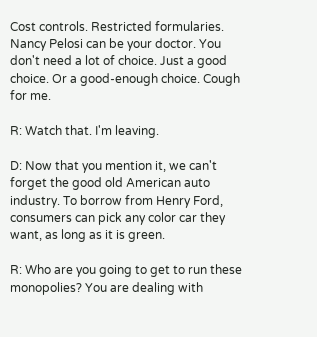Cost controls. Restricted formularies. Nancy Pelosi can be your doctor. You don't need a lot of choice. Just a good choice. Or a good-enough choice. Cough for me.

R: Watch that. I'm leaving.

D: Now that you mention it, we can't forget the good old American auto industry. To borrow from Henry Ford, consumers can pick any color car they want, as long as it is green.

R: Who are you going to get to run these monopolies? You are dealing with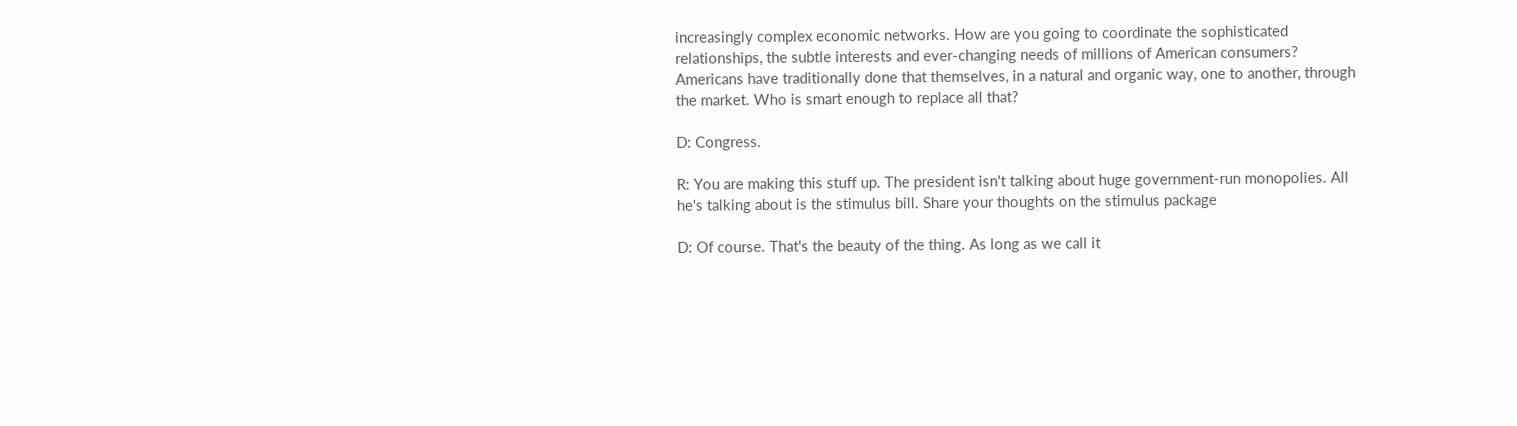increasingly complex economic networks. How are you going to coordinate the sophisticated relationships, the subtle interests and ever-changing needs of millions of American consumers? Americans have traditionally done that themselves, in a natural and organic way, one to another, through the market. Who is smart enough to replace all that?

D: Congress.

R: You are making this stuff up. The president isn't talking about huge government-run monopolies. All he's talking about is the stimulus bill. Share your thoughts on the stimulus package

D: Of course. That's the beauty of the thing. As long as we call it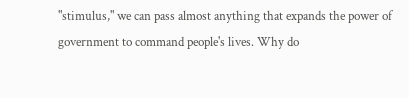"stimulus," we can pass almost anything that expands the power of government to command people's lives. Why do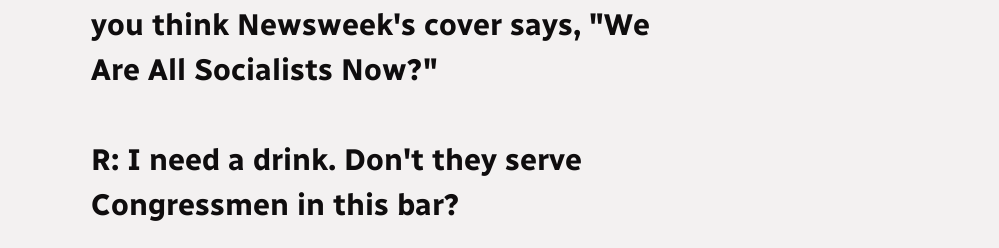you think Newsweek's cover says, "We Are All Socialists Now?"

R: I need a drink. Don't they serve Congressmen in this bar?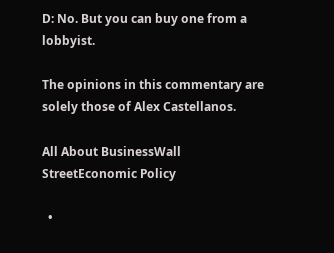D: No. But you can buy one from a lobbyist.

The opinions in this commentary are solely those of Alex Castellanos.

All About BusinessWall StreetEconomic Policy

  •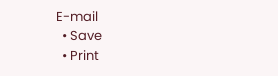E-mail
  • Save
  • Print